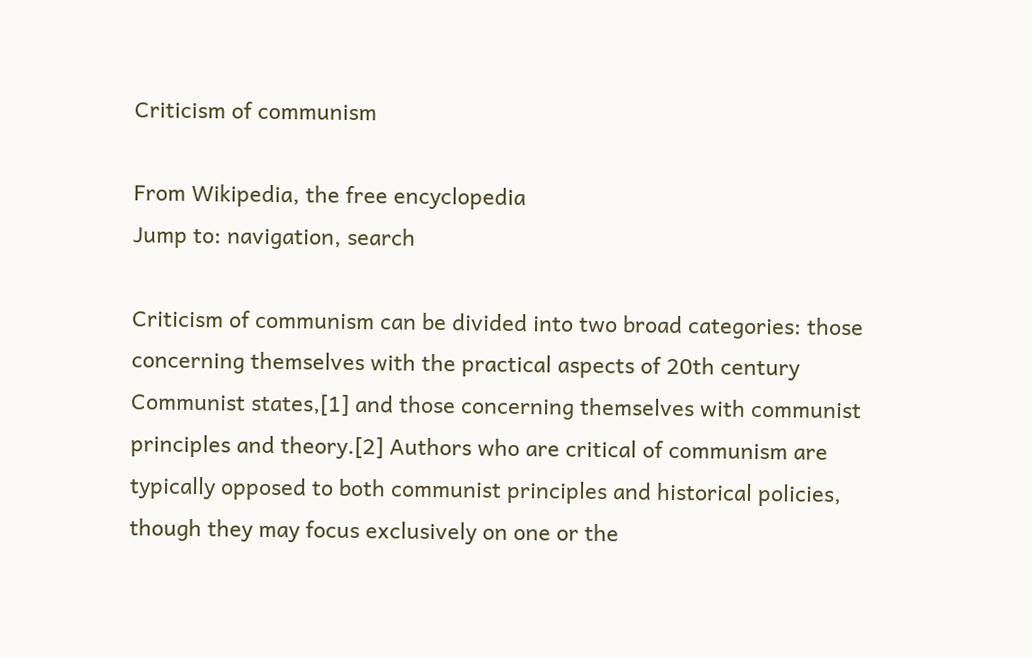Criticism of communism

From Wikipedia, the free encyclopedia
Jump to: navigation, search

Criticism of communism can be divided into two broad categories: those concerning themselves with the practical aspects of 20th century Communist states,[1] and those concerning themselves with communist principles and theory.[2] Authors who are critical of communism are typically opposed to both communist principles and historical policies, though they may focus exclusively on one or the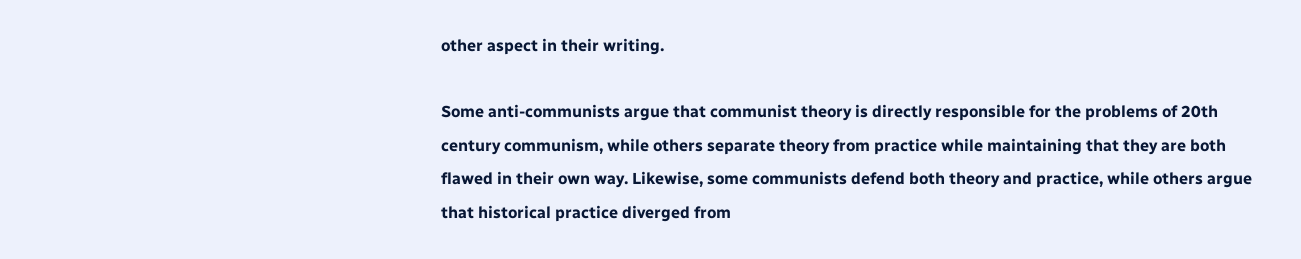other aspect in their writing.

Some anti-communists argue that communist theory is directly responsible for the problems of 20th century communism, while others separate theory from practice while maintaining that they are both flawed in their own way. Likewise, some communists defend both theory and practice, while others argue that historical practice diverged from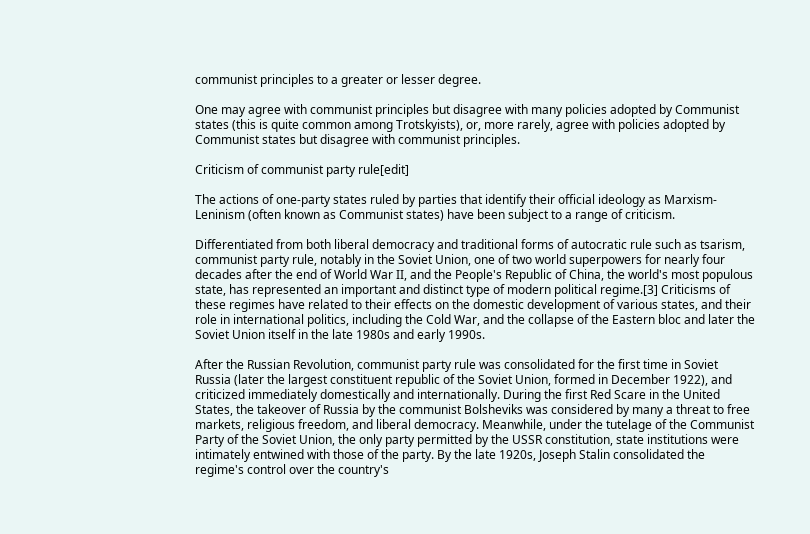communist principles to a greater or lesser degree.

One may agree with communist principles but disagree with many policies adopted by Communist states (this is quite common among Trotskyists), or, more rarely, agree with policies adopted by Communist states but disagree with communist principles.

Criticism of communist party rule[edit]

The actions of one-party states ruled by parties that identify their official ideology as Marxism-Leninism (often known as Communist states) have been subject to a range of criticism.

Differentiated from both liberal democracy and traditional forms of autocratic rule such as tsarism, communist party rule, notably in the Soviet Union, one of two world superpowers for nearly four decades after the end of World War II, and the People's Republic of China, the world's most populous state, has represented an important and distinct type of modern political regime.[3] Criticisms of these regimes have related to their effects on the domestic development of various states, and their role in international politics, including the Cold War, and the collapse of the Eastern bloc and later the Soviet Union itself in the late 1980s and early 1990s.

After the Russian Revolution, communist party rule was consolidated for the first time in Soviet Russia (later the largest constituent republic of the Soviet Union, formed in December 1922), and criticized immediately domestically and internationally. During the first Red Scare in the United States, the takeover of Russia by the communist Bolsheviks was considered by many a threat to free markets, religious freedom, and liberal democracy. Meanwhile, under the tutelage of the Communist Party of the Soviet Union, the only party permitted by the USSR constitution, state institutions were intimately entwined with those of the party. By the late 1920s, Joseph Stalin consolidated the regime's control over the country's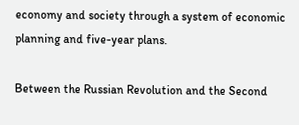economy and society through a system of economic planning and five-year plans.

Between the Russian Revolution and the Second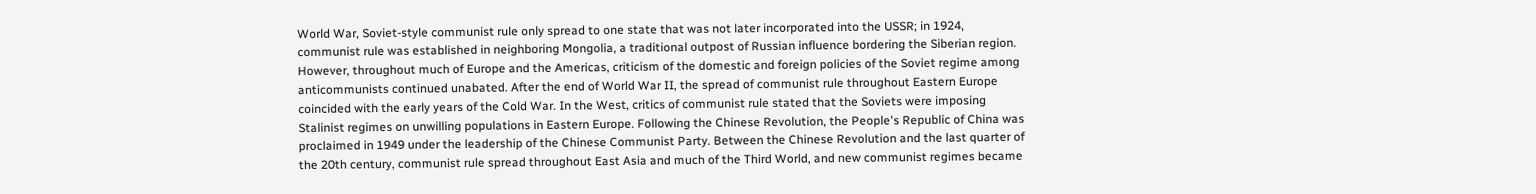World War, Soviet-style communist rule only spread to one state that was not later incorporated into the USSR; in 1924, communist rule was established in neighboring Mongolia, a traditional outpost of Russian influence bordering the Siberian region. However, throughout much of Europe and the Americas, criticism of the domestic and foreign policies of the Soviet regime among anticommunists continued unabated. After the end of World War II, the spread of communist rule throughout Eastern Europe coincided with the early years of the Cold War. In the West, critics of communist rule stated that the Soviets were imposing Stalinist regimes on unwilling populations in Eastern Europe. Following the Chinese Revolution, the People's Republic of China was proclaimed in 1949 under the leadership of the Chinese Communist Party. Between the Chinese Revolution and the last quarter of the 20th century, communist rule spread throughout East Asia and much of the Third World, and new communist regimes became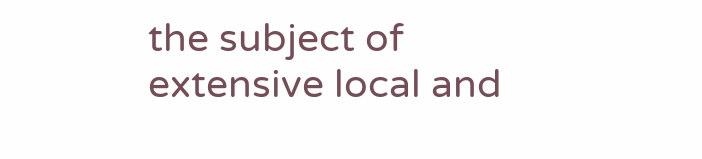the subject of extensive local and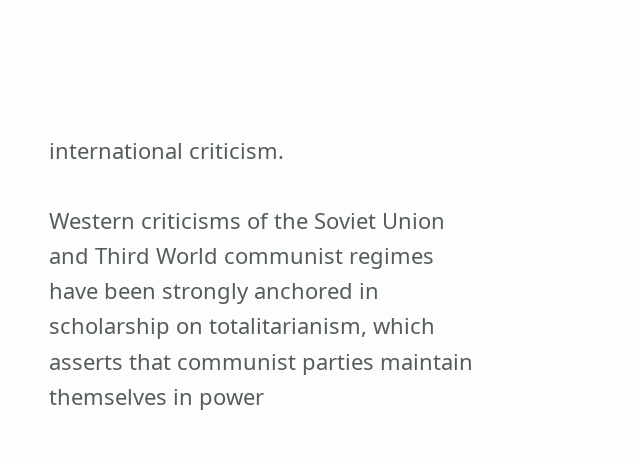international criticism.

Western criticisms of the Soviet Union and Third World communist regimes have been strongly anchored in scholarship on totalitarianism, which asserts that communist parties maintain themselves in power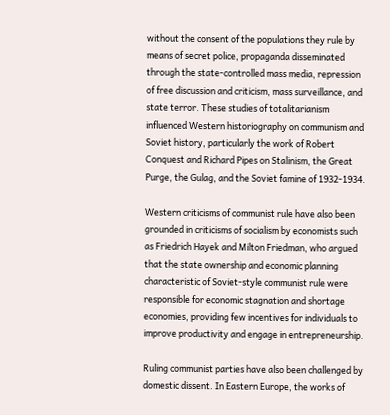without the consent of the populations they rule by means of secret police, propaganda disseminated through the state-controlled mass media, repression of free discussion and criticism, mass surveillance, and state terror. These studies of totalitarianism influenced Western historiography on communism and Soviet history, particularly the work of Robert Conquest and Richard Pipes on Stalinism, the Great Purge, the Gulag, and the Soviet famine of 1932-1934.

Western criticisms of communist rule have also been grounded in criticisms of socialism by economists such as Friedrich Hayek and Milton Friedman, who argued that the state ownership and economic planning characteristic of Soviet-style communist rule were responsible for economic stagnation and shortage economies, providing few incentives for individuals to improve productivity and engage in entrepreneurship.

Ruling communist parties have also been challenged by domestic dissent. In Eastern Europe, the works of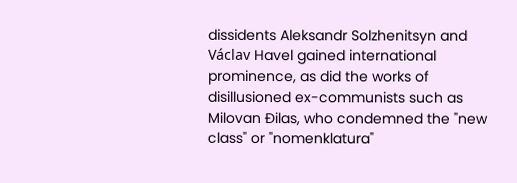dissidents Aleksandr Solzhenitsyn and Václav Havel gained international prominence, as did the works of disillusioned ex-communists such as Milovan Đilas, who condemned the "new class" or "nomenklatura"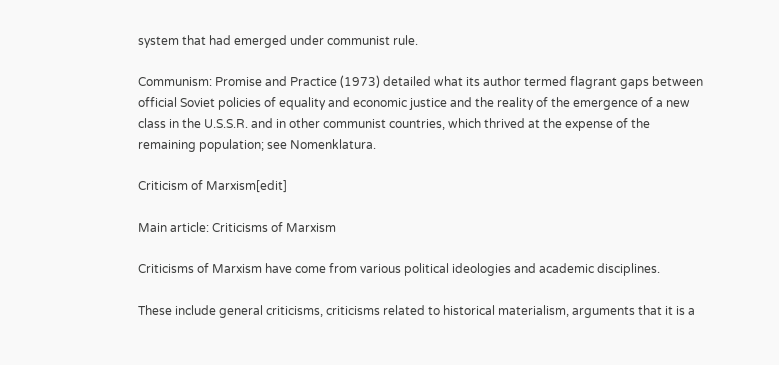system that had emerged under communist rule.

Communism: Promise and Practice (1973) detailed what its author termed flagrant gaps between official Soviet policies of equality and economic justice and the reality of the emergence of a new class in the U.S.S.R. and in other communist countries, which thrived at the expense of the remaining population; see Nomenklatura.

Criticism of Marxism[edit]

Main article: Criticisms of Marxism

Criticisms of Marxism have come from various political ideologies and academic disciplines.

These include general criticisms, criticisms related to historical materialism, arguments that it is a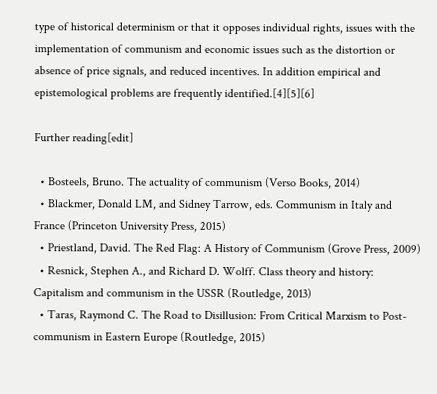type of historical determinism or that it opposes individual rights, issues with the implementation of communism and economic issues such as the distortion or absence of price signals, and reduced incentives. In addition empirical and epistemological problems are frequently identified.[4][5][6]

Further reading[edit]

  • Bosteels, Bruno. The actuality of communism (Verso Books, 2014)
  • Blackmer, Donald LM, and Sidney Tarrow, eds. Communism in Italy and France (Princeton University Press, 2015)
  • Priestland, David. The Red Flag: A History of Communism (Grove Press, 2009)
  • Resnick, Stephen A., and Richard D. Wolff. Class theory and history: Capitalism and communism in the USSR (Routledge, 2013)
  • Taras, Raymond C. The Road to Disillusion: From Critical Marxism to Post-communism in Eastern Europe (Routledge, 2015)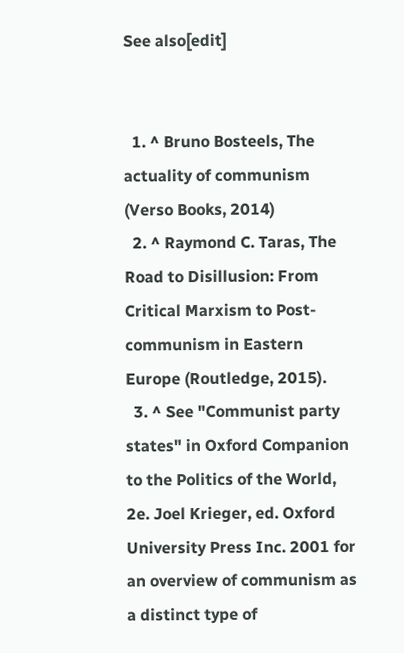See also[edit]


  1. ^ Bruno Bosteels, The actuality of communism (Verso Books, 2014)
  2. ^ Raymond C. Taras, The Road to Disillusion: From Critical Marxism to Post-communism in Eastern Europe (Routledge, 2015).
  3. ^ See "Communist party states" in Oxford Companion to the Politics of the World, 2e. Joel Krieger, ed. Oxford University Press Inc. 2001 for an overview of communism as a distinct type of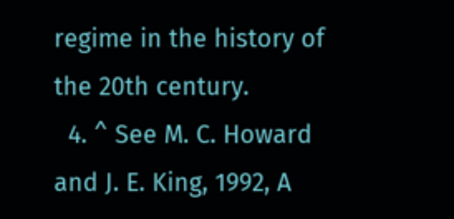regime in the history of the 20th century.
  4. ^ See M. C. Howard and J. E. King, 1992, A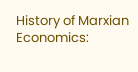History of Marxian Economics: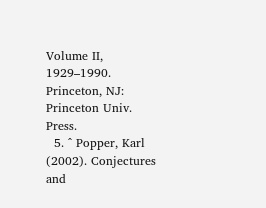Volume II, 1929–1990. Princeton, NJ: Princeton Univ. Press.
  5. ^ Popper, Karl (2002). Conjectures and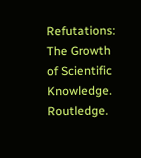Refutations: The Growth of Scientific Knowledge. Routledge.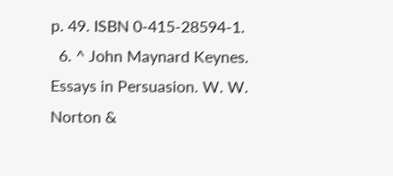p. 49. ISBN 0-415-28594-1.
  6. ^ John Maynard Keynes. Essays in Persuasion. W. W. Norton &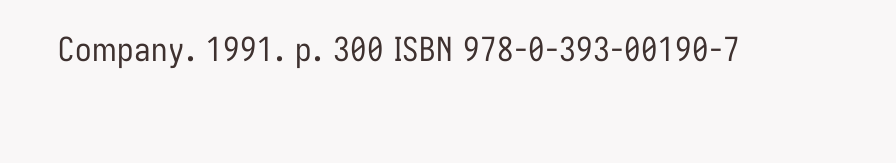Company. 1991. p. 300 ISBN 978-0-393-00190-7